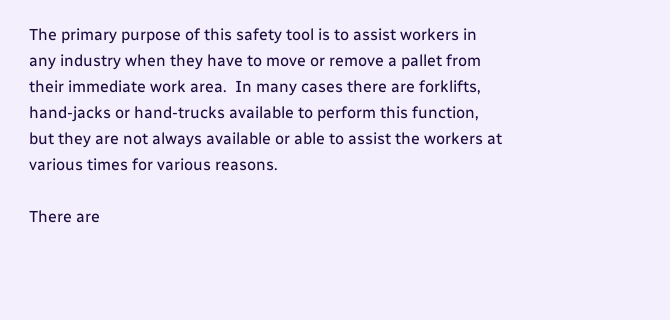The primary purpose of this safety tool is to assist workers in any industry when they have to move or remove a pallet from their immediate work area.  In many cases there are forklifts, hand-jacks or hand-trucks available to perform this function, but they are not always available or able to assist the workers at various times for various reasons.

There are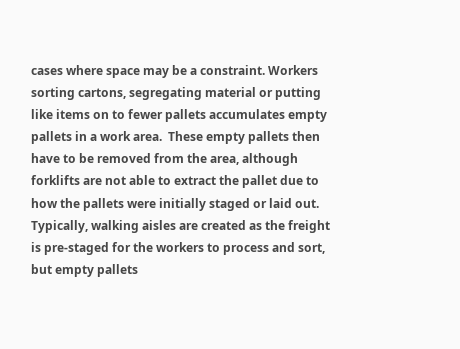cases where space may be a constraint. Workers sorting cartons, segregating material or putting like items on to fewer pallets accumulates empty pallets in a work area.  These empty pallets then have to be removed from the area, although forklifts are not able to extract the pallet due to how the pallets were initially staged or laid out.  Typically, walking aisles are created as the freight is pre-staged for the workers to process and sort, but empty pallets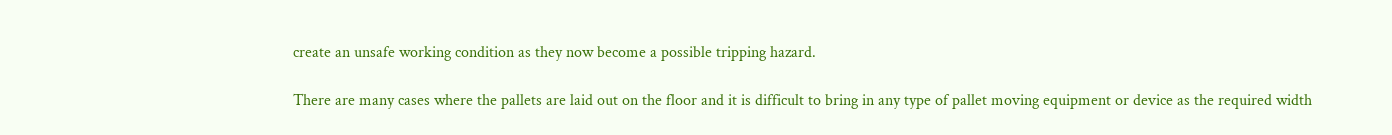create an unsafe working condition as they now become a possible tripping hazard.

There are many cases where the pallets are laid out on the floor and it is difficult to bring in any type of pallet moving equipment or device as the required width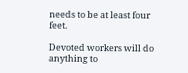needs to be at least four feet.

Devoted workers will do anything to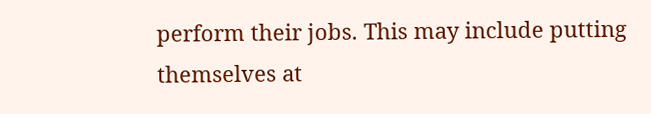perform their jobs. This may include putting themselves at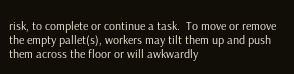risk, to complete or continue a task.  To move or remove the empty pallet(s), workers may tilt them up and push them across the floor or will awkwardly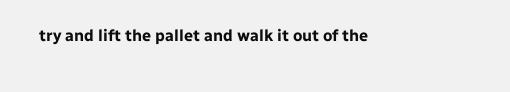try and lift the pallet and walk it out of the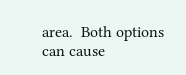area.  Both options can cause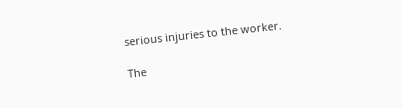serious injuries to the worker.

The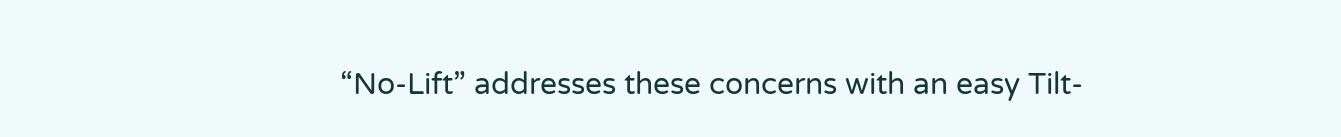“No-Lift” addresses these concerns with an easy Tilt-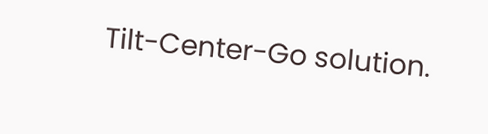Tilt-Center-Go solution.